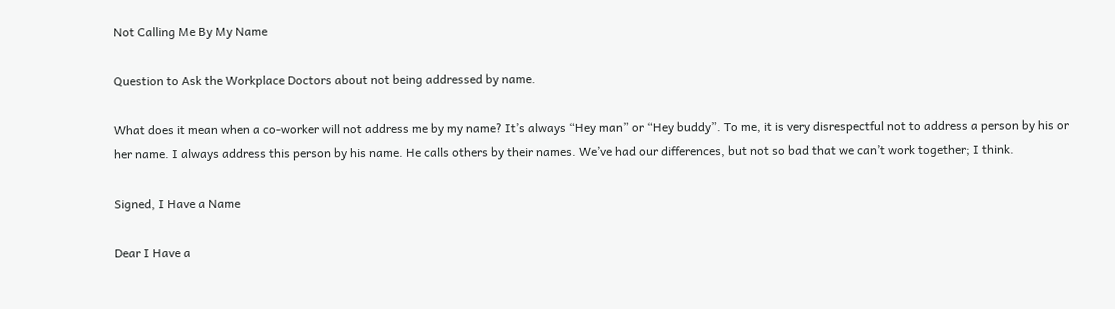Not Calling Me By My Name

Question to Ask the Workplace Doctors about not being addressed by name.

What does it mean when a co-worker will not address me by my name? It’s always “Hey man” or “Hey buddy”. To me, it is very disrespectful not to address a person by his or her name. I always address this person by his name. He calls others by their names. We’ve had our differences, but not so bad that we can’t work together; I think.

Signed, I Have a Name

Dear I Have a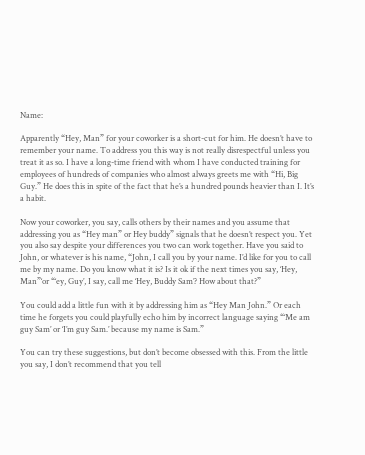Name:

Apparently “Hey, Man” for your coworker is a short-cut for him. He doesn’t have to remember your name. To address you this way is not really disrespectful unless you treat it as so. I have a long-time friend with whom I have conducted training for employees of hundreds of companies who almost always greets me with “Hi, Big Guy.” He does this in spite of the fact that he’s a hundred pounds heavier than I. It’s a habit.

Now your coworker, you say, calls others by their names and you assume that addressing you as “Hey man” or Hey buddy” signals that he doesn’t respect you. Yet you also say despite your differences you two can work together. Have you said to John, or whatever is his name, “John, I call you by your name. I’d like for you to call me by my name. Do you know what it is? Is it ok if the next times you say, ‘Hey, Man”‘or “‘ey, Guy’, I say, call me ‘Hey, Buddy Sam’? How about that?”

You could add a little fun with it by addressing him as “Hey Man John.” Or each time he forgets you could playfully echo him by incorrect language saying “‘Me am guy Sam’ or ‘I’m guy Sam.’ because my name is Sam.”

You can try these suggestions, but don’t become obsessed with this. From the little you say, I don’t recommend that you tell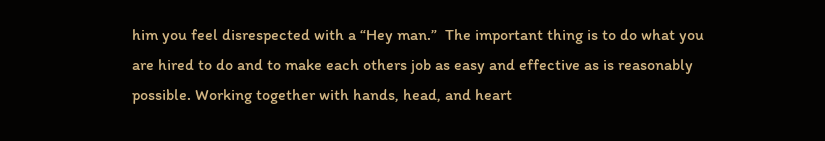him you feel disrespected with a “Hey man.”  The important thing is to do what you are hired to do and to make each others job as easy and effective as is reasonably possible. Working together with hands, head, and heart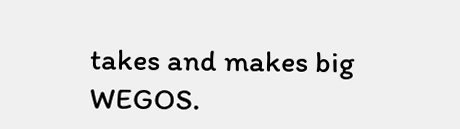takes and makes big WEGOS.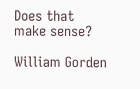Does that make sense?

William Gorden